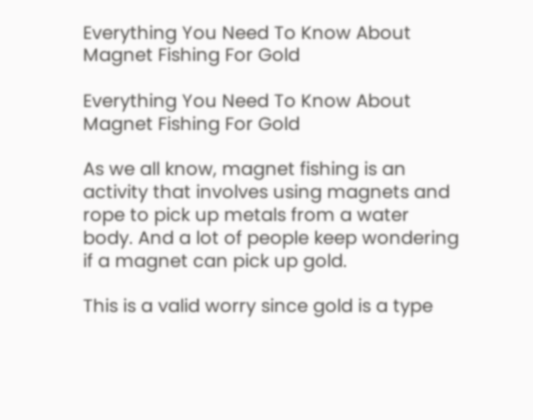Everything You Need To Know About Magnet Fishing For Gold

Everything You Need To Know About Magnet Fishing For Gold

As we all know, magnet fishing is an activity that involves using magnets and rope to pick up metals from a water body. And a lot of people keep wondering if a magnet can pick up gold.

This is a valid worry since gold is a type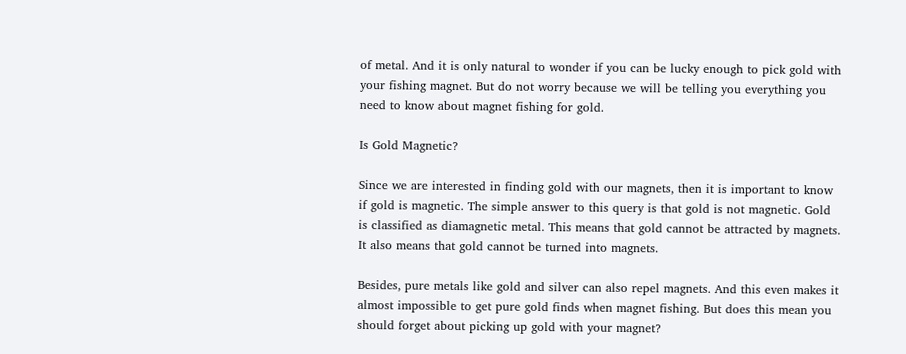of metal. And it is only natural to wonder if you can be lucky enough to pick gold with your fishing magnet. But do not worry because we will be telling you everything you need to know about magnet fishing for gold.

Is Gold Magnetic?

Since we are interested in finding gold with our magnets, then it is important to know if gold is magnetic. The simple answer to this query is that gold is not magnetic. Gold is classified as diamagnetic metal. This means that gold cannot be attracted by magnets. It also means that gold cannot be turned into magnets.

Besides, pure metals like gold and silver can also repel magnets. And this even makes it almost impossible to get pure gold finds when magnet fishing. But does this mean you should forget about picking up gold with your magnet?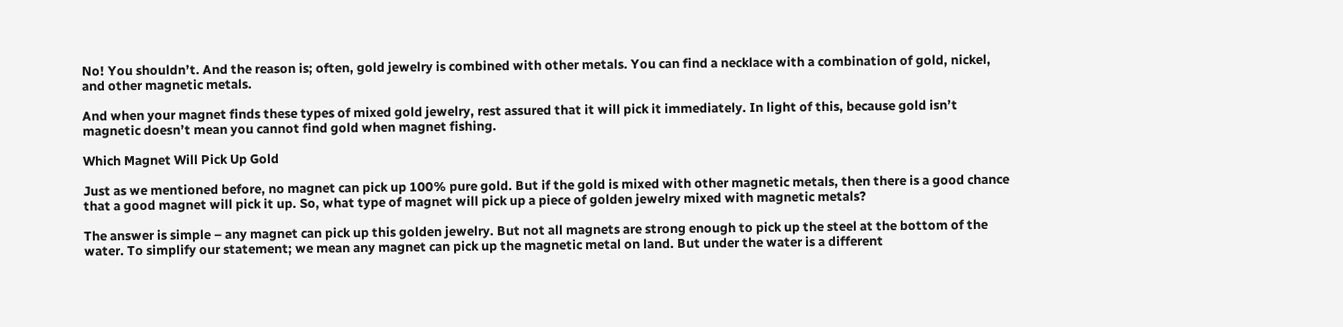No! You shouldn’t. And the reason is; often, gold jewelry is combined with other metals. You can find a necklace with a combination of gold, nickel, and other magnetic metals.

And when your magnet finds these types of mixed gold jewelry, rest assured that it will pick it immediately. In light of this, because gold isn’t magnetic doesn’t mean you cannot find gold when magnet fishing.

Which Magnet Will Pick Up Gold

Just as we mentioned before, no magnet can pick up 100% pure gold. But if the gold is mixed with other magnetic metals, then there is a good chance that a good magnet will pick it up. So, what type of magnet will pick up a piece of golden jewelry mixed with magnetic metals?

The answer is simple – any magnet can pick up this golden jewelry. But not all magnets are strong enough to pick up the steel at the bottom of the water. To simplify our statement; we mean any magnet can pick up the magnetic metal on land. But under the water is a different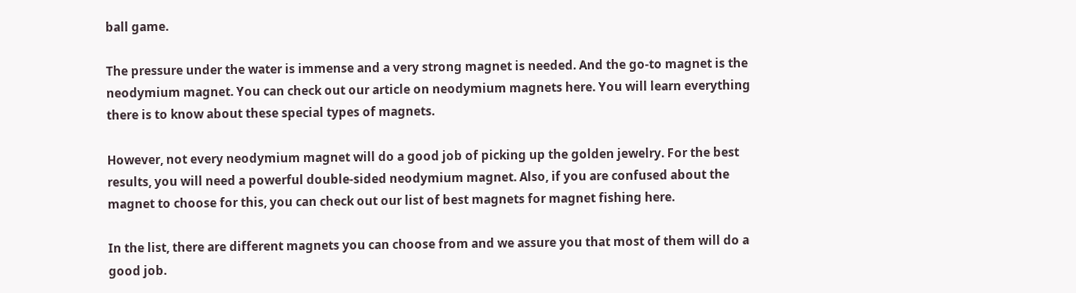ball game.

The pressure under the water is immense and a very strong magnet is needed. And the go-to magnet is the neodymium magnet. You can check out our article on neodymium magnets here. You will learn everything there is to know about these special types of magnets.

However, not every neodymium magnet will do a good job of picking up the golden jewelry. For the best results, you will need a powerful double-sided neodymium magnet. Also, if you are confused about the magnet to choose for this, you can check out our list of best magnets for magnet fishing here.

In the list, there are different magnets you can choose from and we assure you that most of them will do a good job.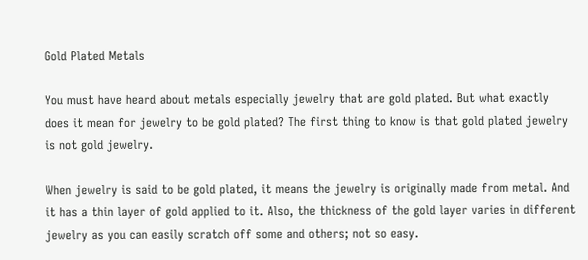Gold Plated Metals

You must have heard about metals especially jewelry that are gold plated. But what exactly does it mean for jewelry to be gold plated? The first thing to know is that gold plated jewelry is not gold jewelry.

When jewelry is said to be gold plated, it means the jewelry is originally made from metal. And it has a thin layer of gold applied to it. Also, the thickness of the gold layer varies in different jewelry as you can easily scratch off some and others; not so easy.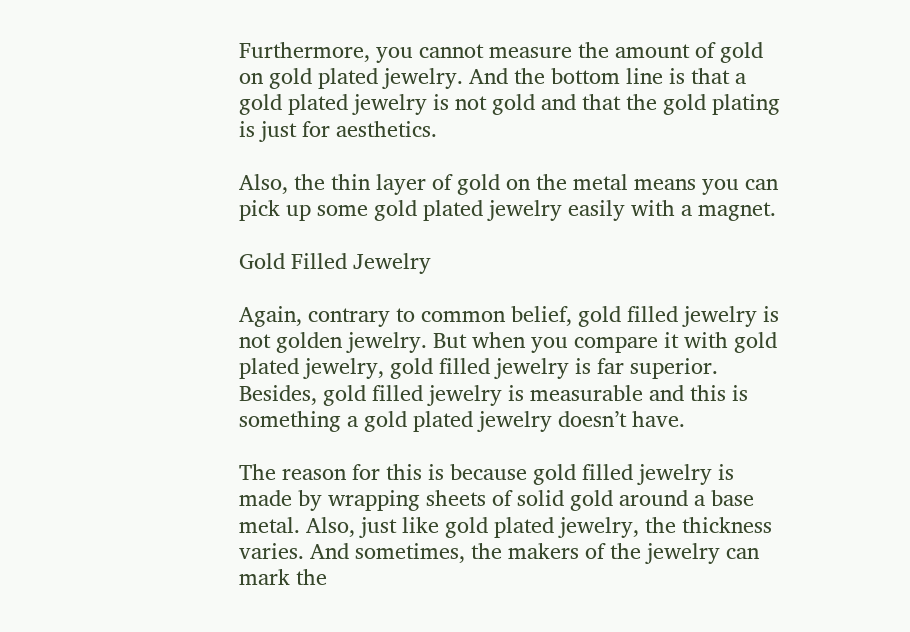Furthermore, you cannot measure the amount of gold on gold plated jewelry. And the bottom line is that a gold plated jewelry is not gold and that the gold plating is just for aesthetics.

Also, the thin layer of gold on the metal means you can pick up some gold plated jewelry easily with a magnet.

Gold Filled Jewelry

Again, contrary to common belief, gold filled jewelry is not golden jewelry. But when you compare it with gold plated jewelry, gold filled jewelry is far superior. Besides, gold filled jewelry is measurable and this is something a gold plated jewelry doesn’t have.

The reason for this is because gold filled jewelry is made by wrapping sheets of solid gold around a base metal. Also, just like gold plated jewelry, the thickness varies. And sometimes, the makers of the jewelry can mark the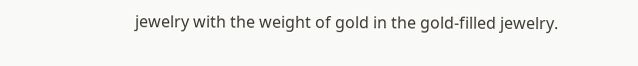jewelry with the weight of gold in the gold-filled jewelry.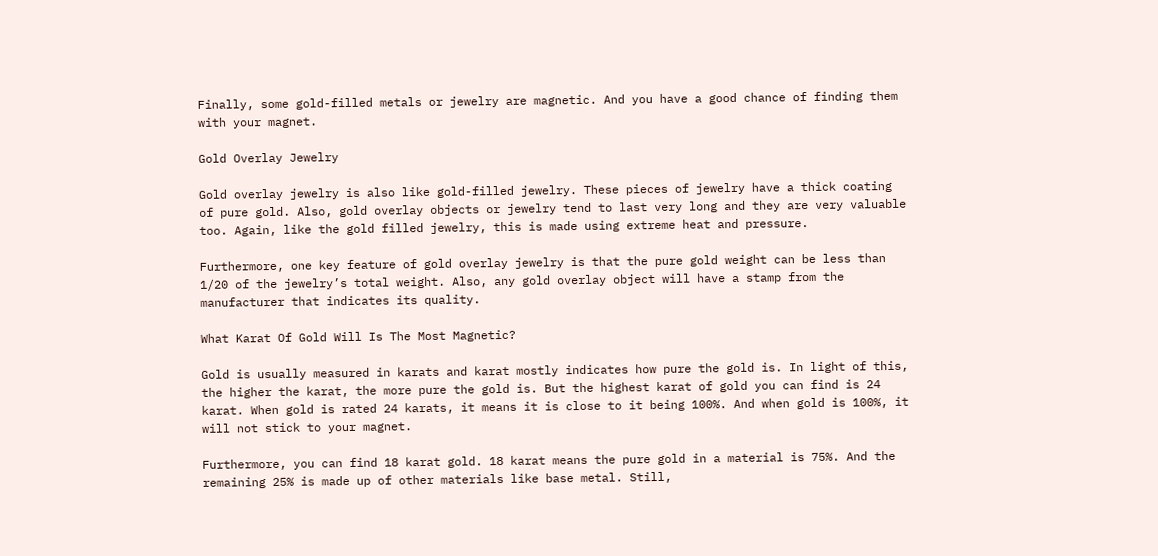Finally, some gold-filled metals or jewelry are magnetic. And you have a good chance of finding them with your magnet.

Gold Overlay Jewelry

Gold overlay jewelry is also like gold-filled jewelry. These pieces of jewelry have a thick coating of pure gold. Also, gold overlay objects or jewelry tend to last very long and they are very valuable too. Again, like the gold filled jewelry, this is made using extreme heat and pressure.

Furthermore, one key feature of gold overlay jewelry is that the pure gold weight can be less than 1/20 of the jewelry’s total weight. Also, any gold overlay object will have a stamp from the manufacturer that indicates its quality.

What Karat Of Gold Will Is The Most Magnetic?

Gold is usually measured in karats and karat mostly indicates how pure the gold is. In light of this, the higher the karat, the more pure the gold is. But the highest karat of gold you can find is 24 karat. When gold is rated 24 karats, it means it is close to it being 100%. And when gold is 100%, it will not stick to your magnet.

Furthermore, you can find 18 karat gold. 18 karat means the pure gold in a material is 75%. And the remaining 25% is made up of other materials like base metal. Still,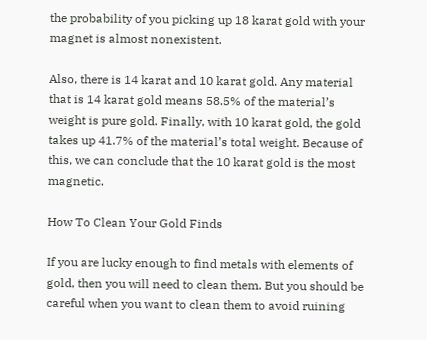the probability of you picking up 18 karat gold with your magnet is almost nonexistent.

Also, there is 14 karat and 10 karat gold. Any material that is 14 karat gold means 58.5% of the material’s weight is pure gold. Finally, with 10 karat gold, the gold takes up 41.7% of the material’s total weight. Because of this, we can conclude that the 10 karat gold is the most magnetic.

How To Clean Your Gold Finds

If you are lucky enough to find metals with elements of gold, then you will need to clean them. But you should be careful when you want to clean them to avoid ruining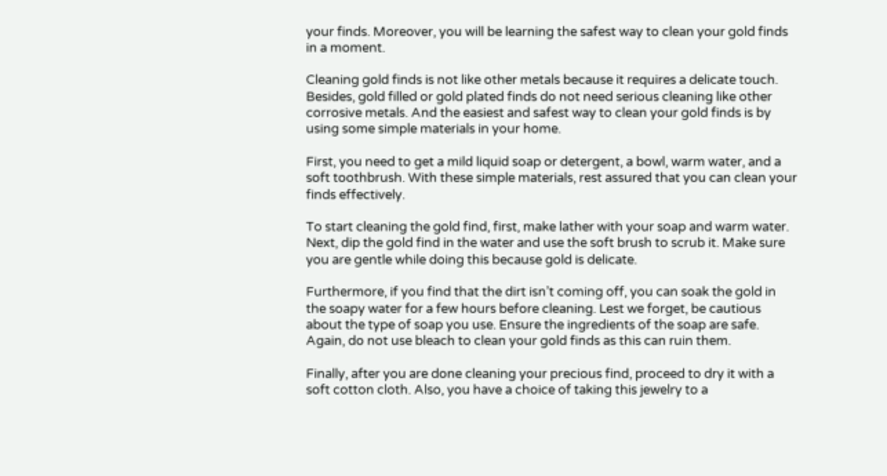your finds. Moreover, you will be learning the safest way to clean your gold finds in a moment.

Cleaning gold finds is not like other metals because it requires a delicate touch. Besides, gold filled or gold plated finds do not need serious cleaning like other corrosive metals. And the easiest and safest way to clean your gold finds is by using some simple materials in your home.

First, you need to get a mild liquid soap or detergent, a bowl, warm water, and a soft toothbrush. With these simple materials, rest assured that you can clean your finds effectively.

To start cleaning the gold find, first, make lather with your soap and warm water. Next, dip the gold find in the water and use the soft brush to scrub it. Make sure you are gentle while doing this because gold is delicate.

Furthermore, if you find that the dirt isn’t coming off, you can soak the gold in the soapy water for a few hours before cleaning. Lest we forget, be cautious about the type of soap you use. Ensure the ingredients of the soap are safe. Again, do not use bleach to clean your gold finds as this can ruin them.

Finally, after you are done cleaning your precious find, proceed to dry it with a soft cotton cloth. Also, you have a choice of taking this jewelry to a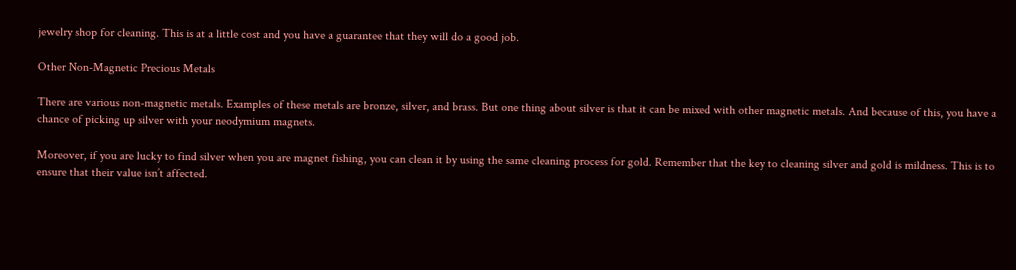jewelry shop for cleaning. This is at a little cost and you have a guarantee that they will do a good job.

Other Non-Magnetic Precious Metals

There are various non-magnetic metals. Examples of these metals are bronze, silver, and brass. But one thing about silver is that it can be mixed with other magnetic metals. And because of this, you have a chance of picking up silver with your neodymium magnets.

Moreover, if you are lucky to find silver when you are magnet fishing, you can clean it by using the same cleaning process for gold. Remember that the key to cleaning silver and gold is mildness. This is to ensure that their value isn’t affected.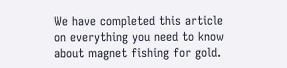We have completed this article on everything you need to know about magnet fishing for gold.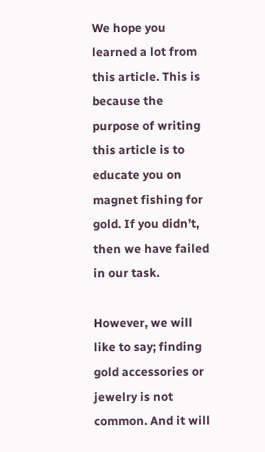We hope you learned a lot from this article. This is because the purpose of writing this article is to educate you on magnet fishing for gold. If you didn’t, then we have failed in our task.

However, we will like to say; finding gold accessories or jewelry is not common. And it will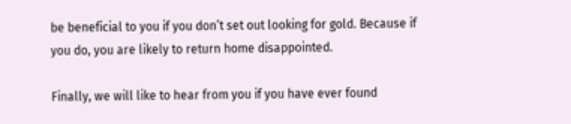be beneficial to you if you don’t set out looking for gold. Because if you do, you are likely to return home disappointed.

Finally, we will like to hear from you if you have ever found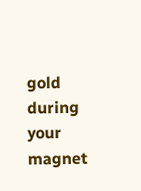gold during your magnet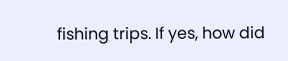fishing trips. If yes, how did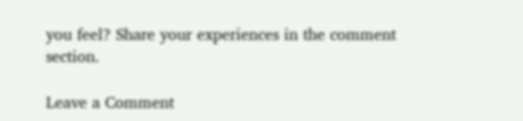you feel? Share your experiences in the comment section.

Leave a Comment